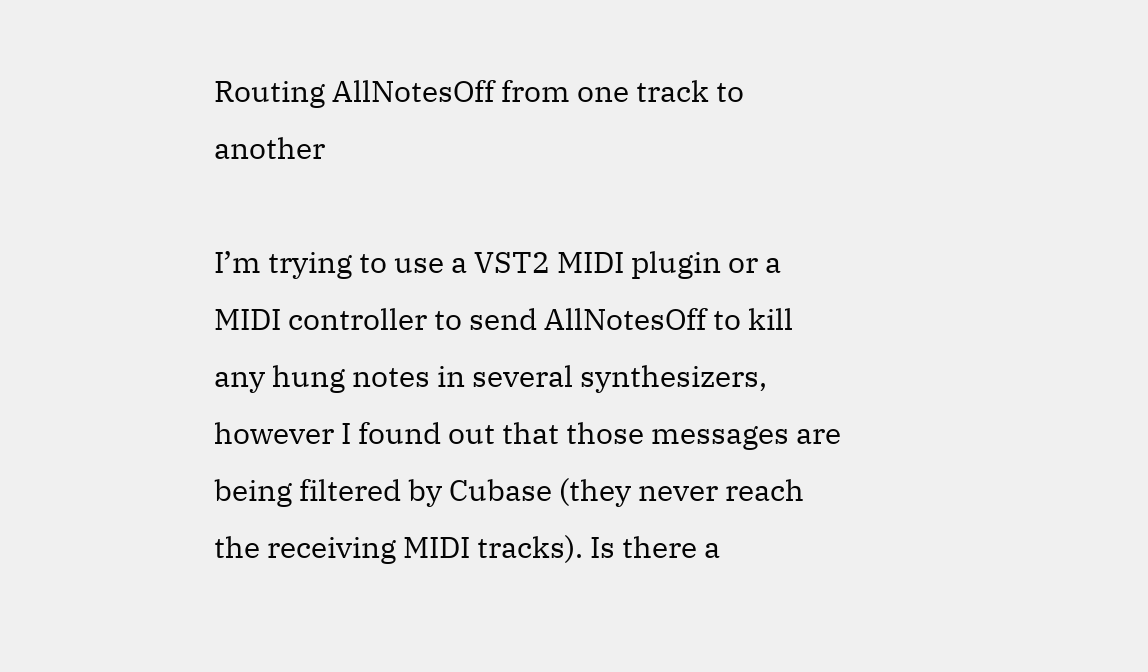Routing AllNotesOff from one track to another

I’m trying to use a VST2 MIDI plugin or a MIDI controller to send AllNotesOff to kill any hung notes in several synthesizers, however I found out that those messages are being filtered by Cubase (they never reach the receiving MIDI tracks). Is there a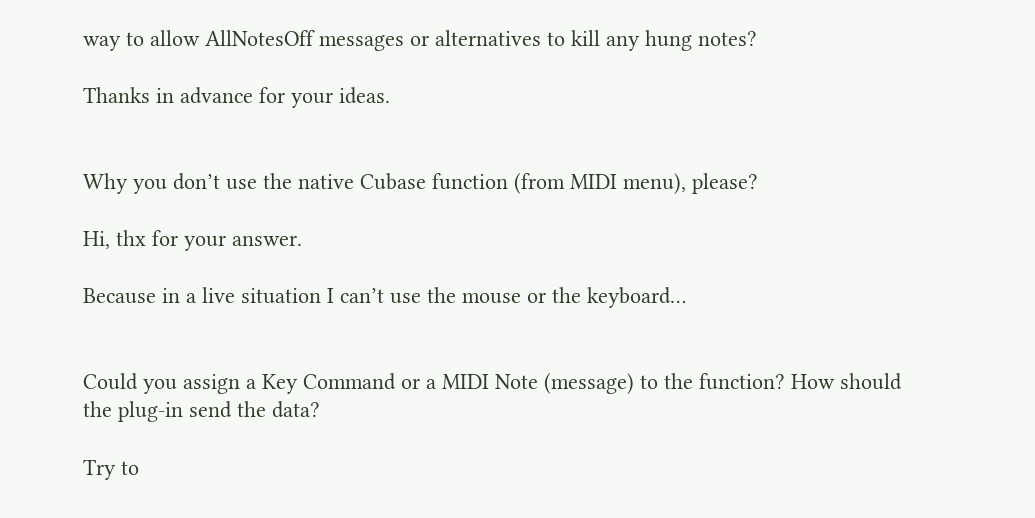way to allow AllNotesOff messages or alternatives to kill any hung notes?

Thanks in advance for your ideas.


Why you don’t use the native Cubase function (from MIDI menu), please?

Hi, thx for your answer.

Because in a live situation I can’t use the mouse or the keyboard…


Could you assign a Key Command or a MIDI Note (message) to the function? How should the plug-in send the data?

Try to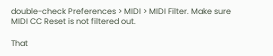double-check Preferences > MIDI > MIDI Filter. Make sure MIDI CC Reset is not filtered out.

That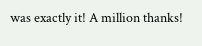was exactly it! A million thanks!